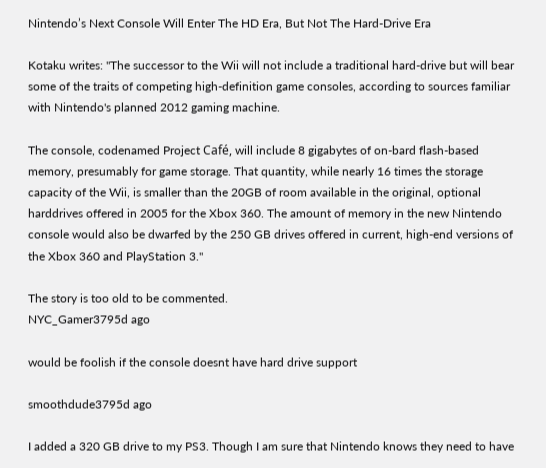Nintendo’s Next Console Will Enter The HD Era, But Not The Hard-Drive Era

Kotaku writes: "The successor to the Wii will not include a traditional hard-drive but will bear some of the traits of competing high-definition game consoles, according to sources familiar with Nintendo's planned 2012 gaming machine.

The console, codenamed Project Café, will include 8 gigabytes of on-bard flash-based memory, presumably for game storage. That quantity, while nearly 16 times the storage capacity of the Wii, is smaller than the 20GB of room available in the original, optional harddrives offered in 2005 for the Xbox 360. The amount of memory in the new Nintendo console would also be dwarfed by the 250 GB drives offered in current, high-end versions of the Xbox 360 and PlayStation 3."

The story is too old to be commented.
NYC_Gamer3795d ago

would be foolish if the console doesnt have hard drive support

smoothdude3795d ago

I added a 320 GB drive to my PS3. Though I am sure that Nintendo knows they need to have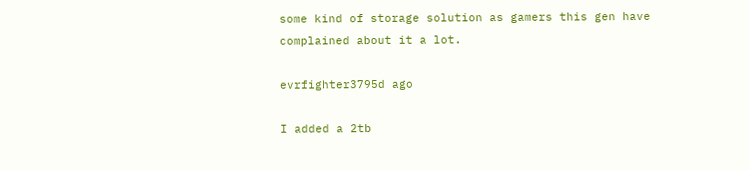some kind of storage solution as gamers this gen have complained about it a lot.

evrfighter3795d ago

I added a 2tb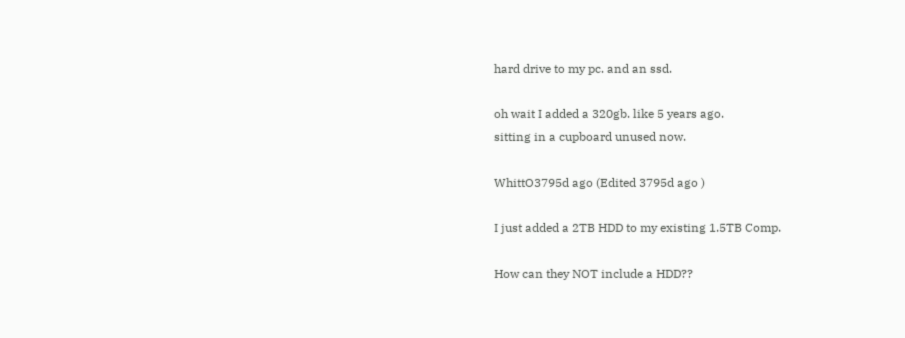hard drive to my pc. and an ssd.

oh wait I added a 320gb. like 5 years ago.
sitting in a cupboard unused now.

WhittO3795d ago (Edited 3795d ago )

I just added a 2TB HDD to my existing 1.5TB Comp.

How can they NOT include a HDD??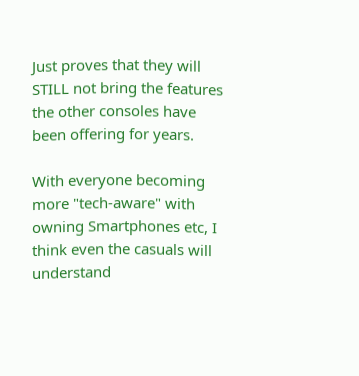Just proves that they will STILL not bring the features the other consoles have been offering for years.

With everyone becoming more "tech-aware" with owning Smartphones etc, I think even the casuals will understand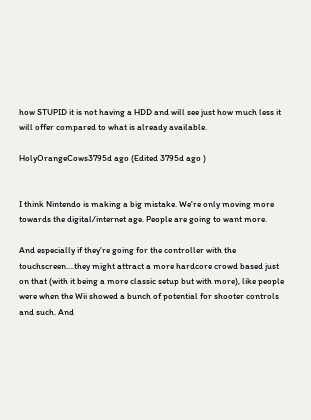how STUPID it is not having a HDD and will see just how much less it will offer compared to what is already available.

HolyOrangeCows3795d ago (Edited 3795d ago )


I think Nintendo is making a big mistake. We're only moving more towards the digital/internet age. People are going to want more.

And especially if they're going for the controller with the touchscreen....they might attract a more hardcore crowd based just on that (with it being a more classic setup but with more), like people were when the Wii showed a bunch of potential for shooter controls and such. And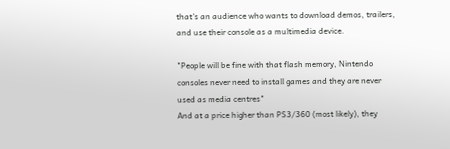that's an audience who wants to download demos, trailers, and use their console as a multimedia device.

"People will be fine with that flash memory, Nintendo consoles never need to install games and they are never used as media centres"
And at a price higher than PS3/360 (most likely), they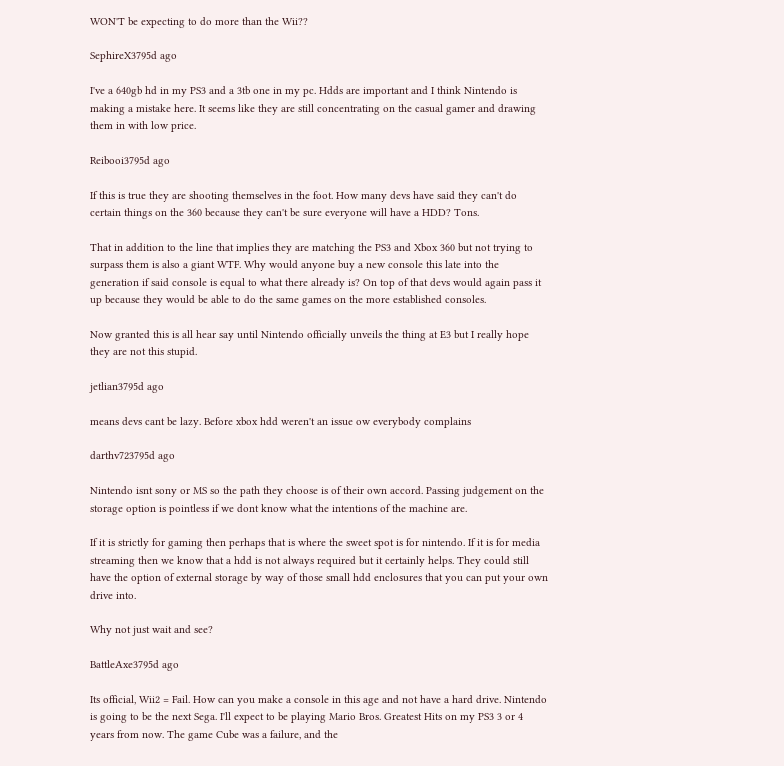WON'T be expecting to do more than the Wii??

SephireX3795d ago

I've a 640gb hd in my PS3 and a 3tb one in my pc. Hdds are important and I think Nintendo is making a mistake here. It seems like they are still concentrating on the casual gamer and drawing them in with low price.

Reibooi3795d ago

If this is true they are shooting themselves in the foot. How many devs have said they can't do certain things on the 360 because they can't be sure everyone will have a HDD? Tons.

That in addition to the line that implies they are matching the PS3 and Xbox 360 but not trying to surpass them is also a giant WTF. Why would anyone buy a new console this late into the generation if said console is equal to what there already is? On top of that devs would again pass it up because they would be able to do the same games on the more established consoles.

Now granted this is all hear say until Nintendo officially unveils the thing at E3 but I really hope they are not this stupid.

jetlian3795d ago

means devs cant be lazy. Before xbox hdd weren't an issue ow everybody complains

darthv723795d ago

Nintendo isnt sony or MS so the path they choose is of their own accord. Passing judgement on the storage option is pointless if we dont know what the intentions of the machine are.

If it is strictly for gaming then perhaps that is where the sweet spot is for nintendo. If it is for media streaming then we know that a hdd is not always required but it certainly helps. They could still have the option of external storage by way of those small hdd enclosures that you can put your own drive into.

Why not just wait and see?

BattleAxe3795d ago

Its official, Wii2 = Fail. How can you make a console in this age and not have a hard drive. Nintendo is going to be the next Sega. I'll expect to be playing Mario Bros. Greatest Hits on my PS3 3 or 4 years from now. The game Cube was a failure, and the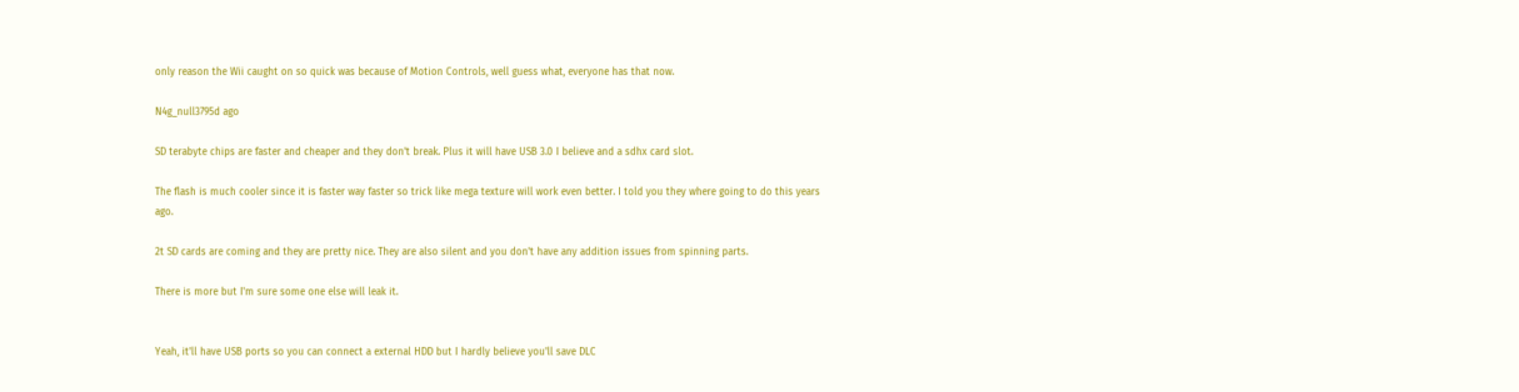only reason the Wii caught on so quick was because of Motion Controls, well guess what, everyone has that now.

N4g_null3795d ago

SD terabyte chips are faster and cheaper and they don't break. Plus it will have USB 3.0 I believe and a sdhx card slot.

The flash is much cooler since it is faster way faster so trick like mega texture will work even better. I told you they where going to do this years ago.

2t SD cards are coming and they are pretty nice. They are also silent and you don't have any addition issues from spinning parts.

There is more but I'm sure some one else will leak it.


Yeah, it'll have USB ports so you can connect a external HDD but I hardly believe you'll save DLC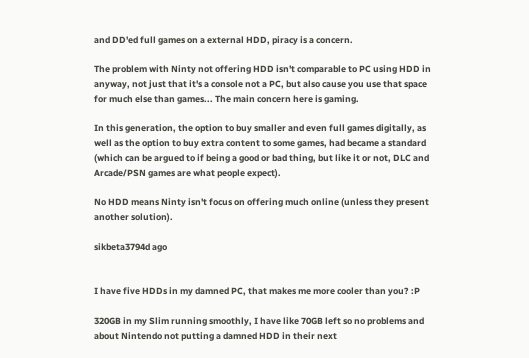and DD'ed full games on a external HDD, piracy is a concern.

The problem with Ninty not offering HDD isn't comparable to PC using HDD in anyway, not just that it's a console not a PC, but also cause you use that space for much else than games... The main concern here is gaming.

In this generation, the option to buy smaller and even full games digitally, as well as the option to buy extra content to some games, had became a standard (which can be argued to if being a good or bad thing, but like it or not, DLC and Arcade/PSN games are what people expect).

No HDD means Ninty isn't focus on offering much online (unless they present another solution).

sikbeta3794d ago


I have five HDDs in my damned PC, that makes me more cooler than you? :P

320GB in my Slim running smoothly, I have like 70GB left so no problems and about Nintendo not putting a damned HDD in their next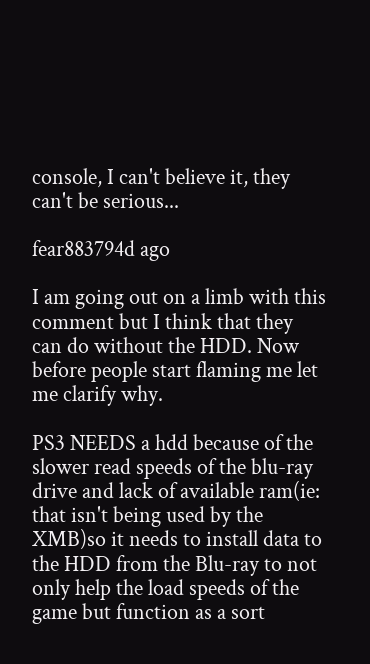console, I can't believe it, they can't be serious...

fear883794d ago

I am going out on a limb with this comment but I think that they can do without the HDD. Now before people start flaming me let me clarify why.

PS3 NEEDS a hdd because of the slower read speeds of the blu-ray drive and lack of available ram(ie: that isn't being used by the XMB)so it needs to install data to the HDD from the Blu-ray to not only help the load speeds of the game but function as a sort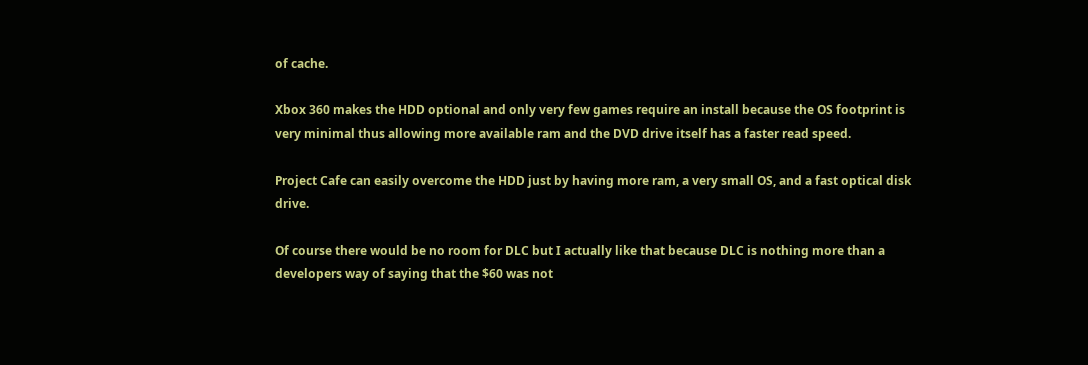of cache.

Xbox 360 makes the HDD optional and only very few games require an install because the OS footprint is very minimal thus allowing more available ram and the DVD drive itself has a faster read speed.

Project Cafe can easily overcome the HDD just by having more ram, a very small OS, and a fast optical disk drive.

Of course there would be no room for DLC but I actually like that because DLC is nothing more than a developers way of saying that the $60 was not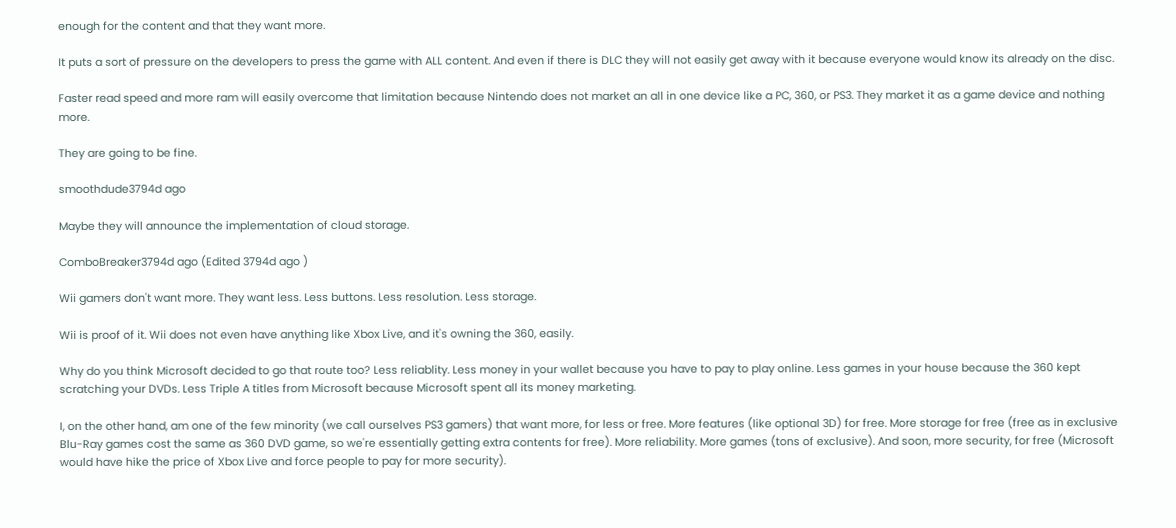enough for the content and that they want more.

It puts a sort of pressure on the developers to press the game with ALL content. And even if there is DLC they will not easily get away with it because everyone would know its already on the disc.

Faster read speed and more ram will easily overcome that limitation because Nintendo does not market an all in one device like a PC, 360, or PS3. They market it as a game device and nothing more.

They are going to be fine.

smoothdude3794d ago

Maybe they will announce the implementation of cloud storage.

ComboBreaker3794d ago (Edited 3794d ago )

Wii gamers don't want more. They want less. Less buttons. Less resolution. Less storage.

Wii is proof of it. Wii does not even have anything like Xbox Live, and it's owning the 360, easily.

Why do you think Microsoft decided to go that route too? Less reliablity. Less money in your wallet because you have to pay to play online. Less games in your house because the 360 kept scratching your DVDs. Less Triple A titles from Microsoft because Microsoft spent all its money marketing.

I, on the other hand, am one of the few minority (we call ourselves PS3 gamers) that want more, for less or free. More features (like optional 3D) for free. More storage for free (free as in exclusive Blu-Ray games cost the same as 360 DVD game, so we're essentially getting extra contents for free). More reliability. More games (tons of exclusive). And soon, more security, for free (Microsoft would have hike the price of Xbox Live and force people to pay for more security).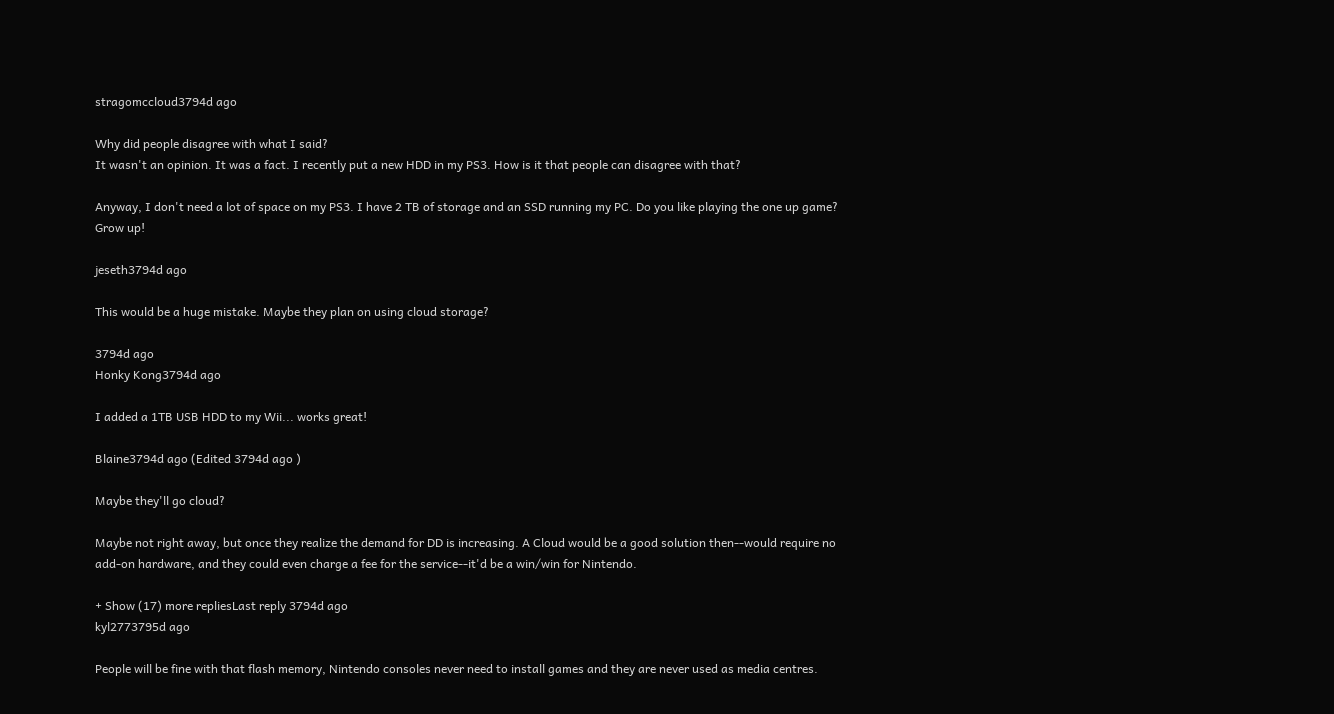stragomccloud3794d ago

Why did people disagree with what I said?
It wasn't an opinion. It was a fact. I recently put a new HDD in my PS3. How is it that people can disagree with that?

Anyway, I don't need a lot of space on my PS3. I have 2 TB of storage and an SSD running my PC. Do you like playing the one up game? Grow up!

jeseth3794d ago

This would be a huge mistake. Maybe they plan on using cloud storage?

3794d ago
Honky Kong3794d ago

I added a 1TB USB HDD to my Wii... works great!

Blaine3794d ago (Edited 3794d ago )

Maybe they'll go cloud?

Maybe not right away, but once they realize the demand for DD is increasing. A Cloud would be a good solution then--would require no add-on hardware, and they could even charge a fee for the service--it'd be a win/win for Nintendo.

+ Show (17) more repliesLast reply 3794d ago
kyl2773795d ago

People will be fine with that flash memory, Nintendo consoles never need to install games and they are never used as media centres.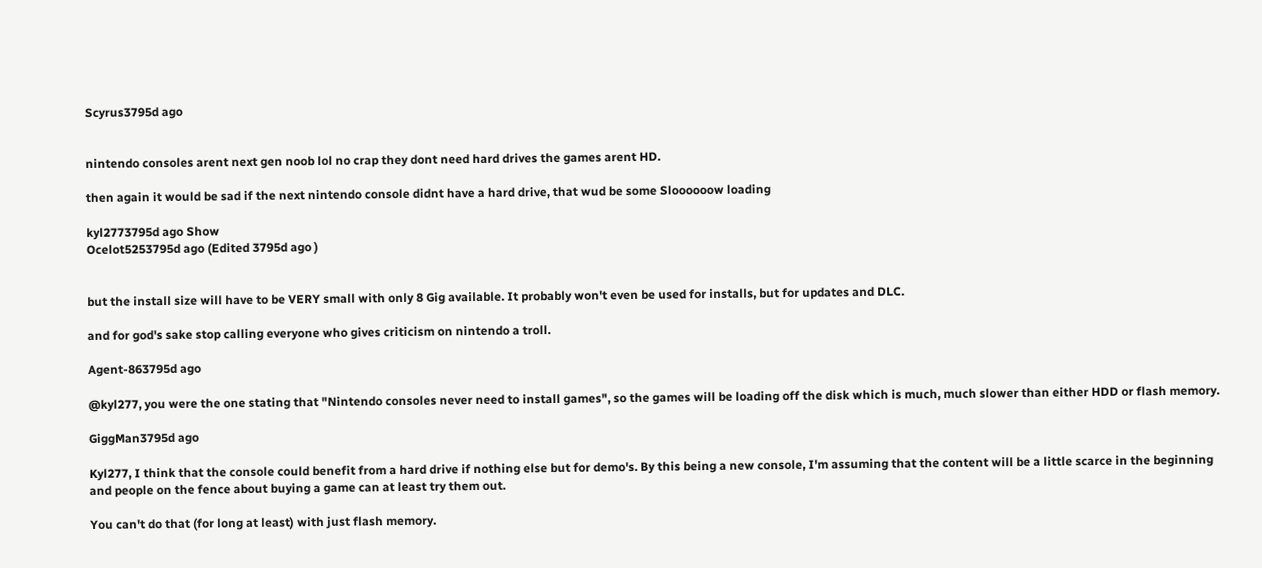Scyrus3795d ago


nintendo consoles arent next gen noob lol no crap they dont need hard drives the games arent HD.

then again it would be sad if the next nintendo console didnt have a hard drive, that wud be some Sloooooow loading

kyl2773795d ago Show
Ocelot5253795d ago (Edited 3795d ago )


but the install size will have to be VERY small with only 8 Gig available. It probably won't even be used for installs, but for updates and DLC.

and for god's sake stop calling everyone who gives criticism on nintendo a troll.

Agent-863795d ago

@kyl277, you were the one stating that "Nintendo consoles never need to install games", so the games will be loading off the disk which is much, much slower than either HDD or flash memory.

GiggMan3795d ago

Kyl277, I think that the console could benefit from a hard drive if nothing else but for demo's. By this being a new console, I'm assuming that the content will be a little scarce in the beginning and people on the fence about buying a game can at least try them out.

You can't do that (for long at least) with just flash memory.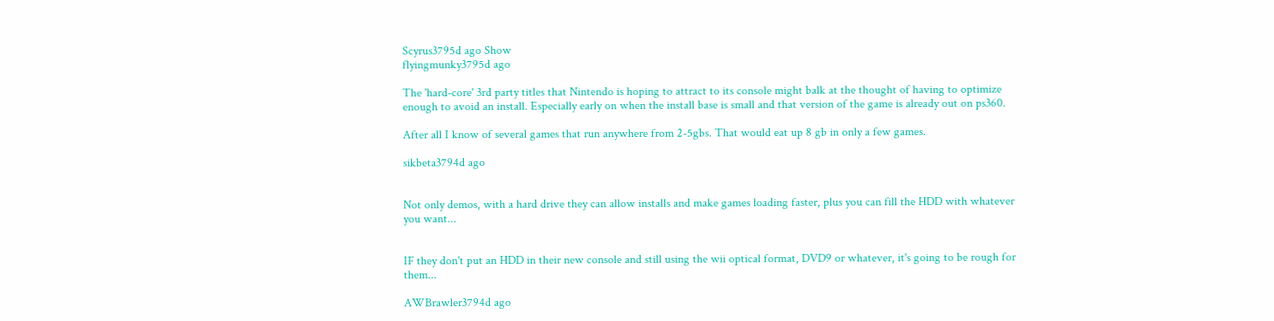Scyrus3795d ago Show
flyingmunky3795d ago

The 'hard-core' 3rd party titles that Nintendo is hoping to attract to its console might balk at the thought of having to optimize enough to avoid an install. Especially early on when the install base is small and that version of the game is already out on ps360.

After all I know of several games that run anywhere from 2-5gbs. That would eat up 8 gb in only a few games.

sikbeta3794d ago


Not only demos, with a hard drive they can allow installs and make games loading faster, plus you can fill the HDD with whatever you want...


IF they don't put an HDD in their new console and still using the wii optical format, DVD9 or whatever, it's going to be rough for them...

AWBrawler3794d ago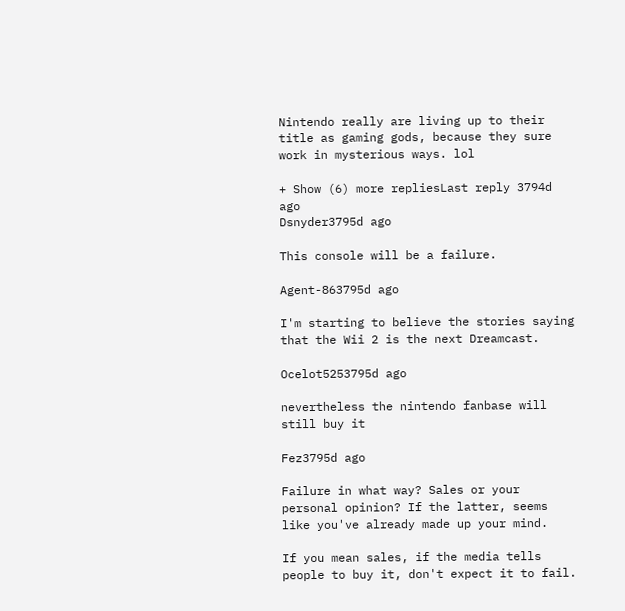Nintendo really are living up to their title as gaming gods, because they sure work in mysterious ways. lol

+ Show (6) more repliesLast reply 3794d ago
Dsnyder3795d ago

This console will be a failure.

Agent-863795d ago

I'm starting to believe the stories saying that the Wii 2 is the next Dreamcast.

Ocelot5253795d ago

nevertheless the nintendo fanbase will still buy it

Fez3795d ago

Failure in what way? Sales or your personal opinion? If the latter, seems like you've already made up your mind.

If you mean sales, if the media tells people to buy it, don't expect it to fail.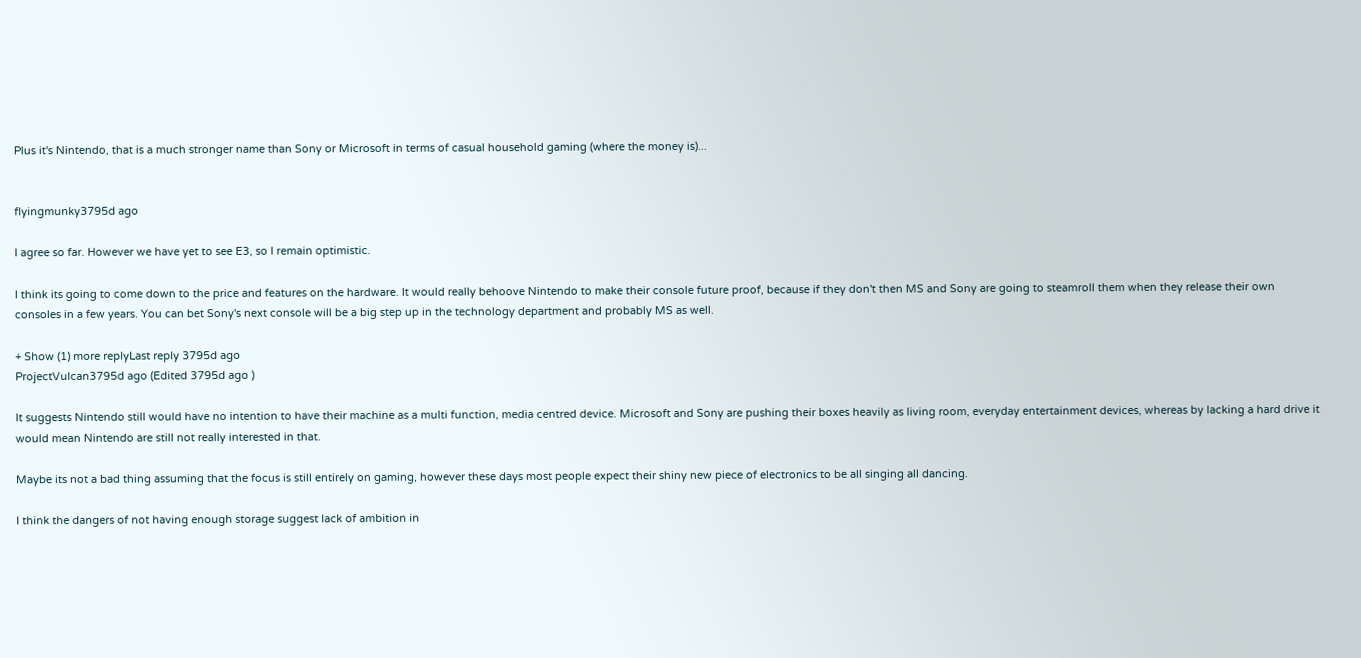Plus it's Nintendo, that is a much stronger name than Sony or Microsoft in terms of casual household gaming (where the money is)...


flyingmunky3795d ago

I agree so far. However we have yet to see E3, so I remain optimistic.

I think its going to come down to the price and features on the hardware. It would really behoove Nintendo to make their console future proof, because if they don't then MS and Sony are going to steamroll them when they release their own consoles in a few years. You can bet Sony's next console will be a big step up in the technology department and probably MS as well.

+ Show (1) more replyLast reply 3795d ago
ProjectVulcan3795d ago (Edited 3795d ago )

It suggests Nintendo still would have no intention to have their machine as a multi function, media centred device. Microsoft and Sony are pushing their boxes heavily as living room, everyday entertainment devices, whereas by lacking a hard drive it would mean Nintendo are still not really interested in that.

Maybe its not a bad thing assuming that the focus is still entirely on gaming, however these days most people expect their shiny new piece of electronics to be all singing all dancing.

I think the dangers of not having enough storage suggest lack of ambition in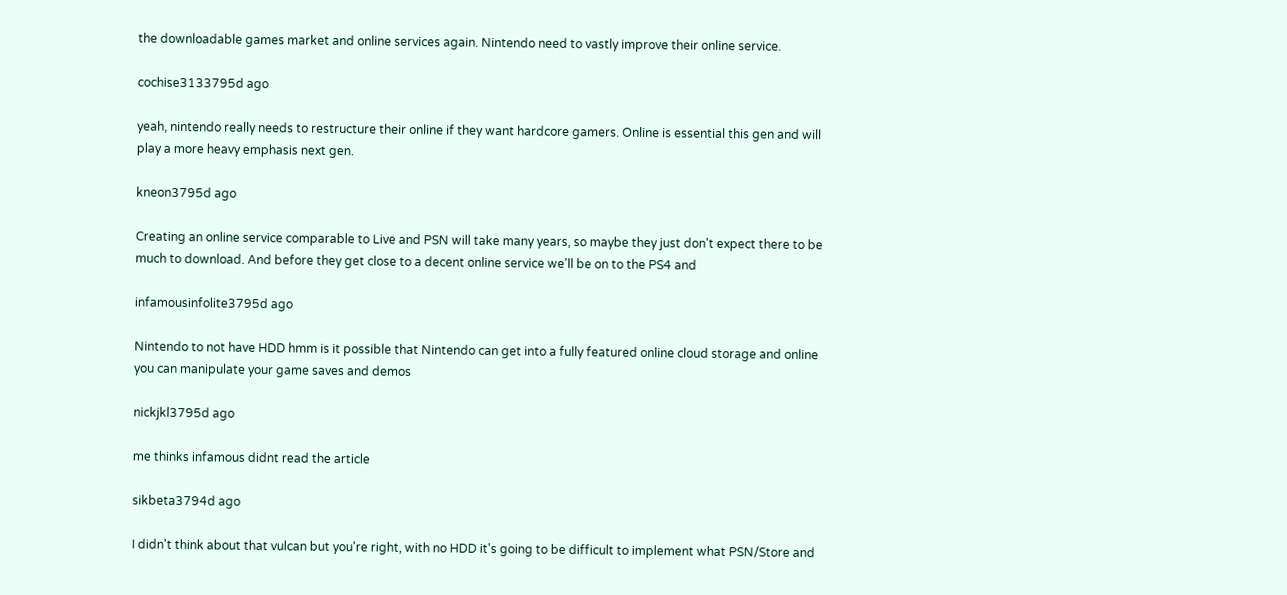the downloadable games market and online services again. Nintendo need to vastly improve their online service.

cochise3133795d ago

yeah, nintendo really needs to restructure their online if they want hardcore gamers. Online is essential this gen and will play a more heavy emphasis next gen.

kneon3795d ago

Creating an online service comparable to Live and PSN will take many years, so maybe they just don't expect there to be much to download. And before they get close to a decent online service we'll be on to the PS4 and

infamousinfolite3795d ago

Nintendo to not have HDD hmm is it possible that Nintendo can get into a fully featured online cloud storage and online you can manipulate your game saves and demos

nickjkl3795d ago

me thinks infamous didnt read the article

sikbeta3794d ago

I didn't think about that vulcan but you're right, with no HDD it's going to be difficult to implement what PSN/Store and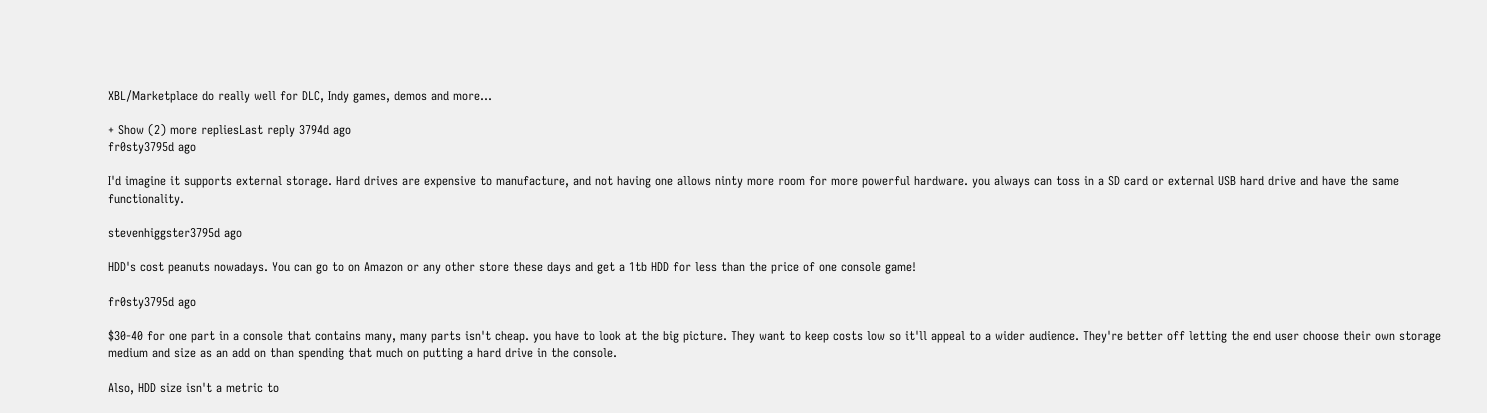XBL/Marketplace do really well for DLC, Indy games, demos and more...

+ Show (2) more repliesLast reply 3794d ago
fr0sty3795d ago

I'd imagine it supports external storage. Hard drives are expensive to manufacture, and not having one allows ninty more room for more powerful hardware. you always can toss in a SD card or external USB hard drive and have the same functionality.

stevenhiggster3795d ago

HDD's cost peanuts nowadays. You can go to on Amazon or any other store these days and get a 1tb HDD for less than the price of one console game!

fr0sty3795d ago

$30-40 for one part in a console that contains many, many parts isn't cheap. you have to look at the big picture. They want to keep costs low so it'll appeal to a wider audience. They're better off letting the end user choose their own storage medium and size as an add on than spending that much on putting a hard drive in the console.

Also, HDD size isn't a metric to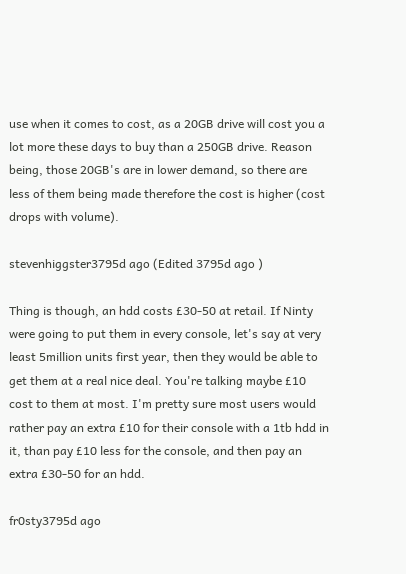use when it comes to cost, as a 20GB drive will cost you a lot more these days to buy than a 250GB drive. Reason being, those 20GB's are in lower demand, so there are less of them being made therefore the cost is higher (cost drops with volume).

stevenhiggster3795d ago (Edited 3795d ago )

Thing is though, an hdd costs £30-50 at retail. If Ninty were going to put them in every console, let's say at very least 5million units first year, then they would be able to get them at a real nice deal. You're talking maybe £10 cost to them at most. I'm pretty sure most users would rather pay an extra £10 for their console with a 1tb hdd in it, than pay £10 less for the console, and then pay an extra £30-50 for an hdd.

fr0sty3795d ago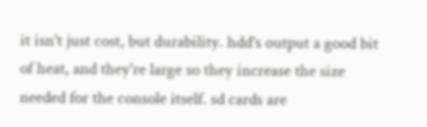it isn't just cost, but durability. hdd's output a good bit of heat, and they're large so they increase the size needed for the console itself. sd cards are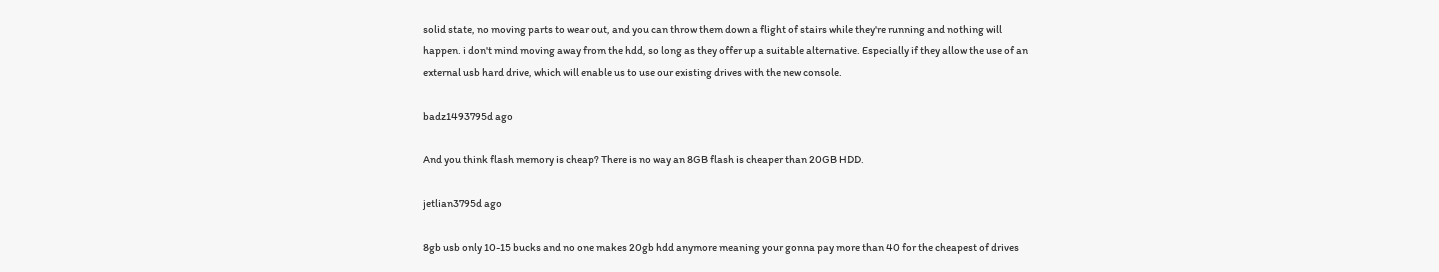solid state, no moving parts to wear out, and you can throw them down a flight of stairs while they're running and nothing will happen. i don't mind moving away from the hdd, so long as they offer up a suitable alternative. Especially if they allow the use of an external usb hard drive, which will enable us to use our existing drives with the new console.

badz1493795d ago

And you think flash memory is cheap? There is no way an 8GB flash is cheaper than 20GB HDD.

jetlian3795d ago

8gb usb only 10-15 bucks and no one makes 20gb hdd anymore meaning your gonna pay more than 40 for the cheapest of drives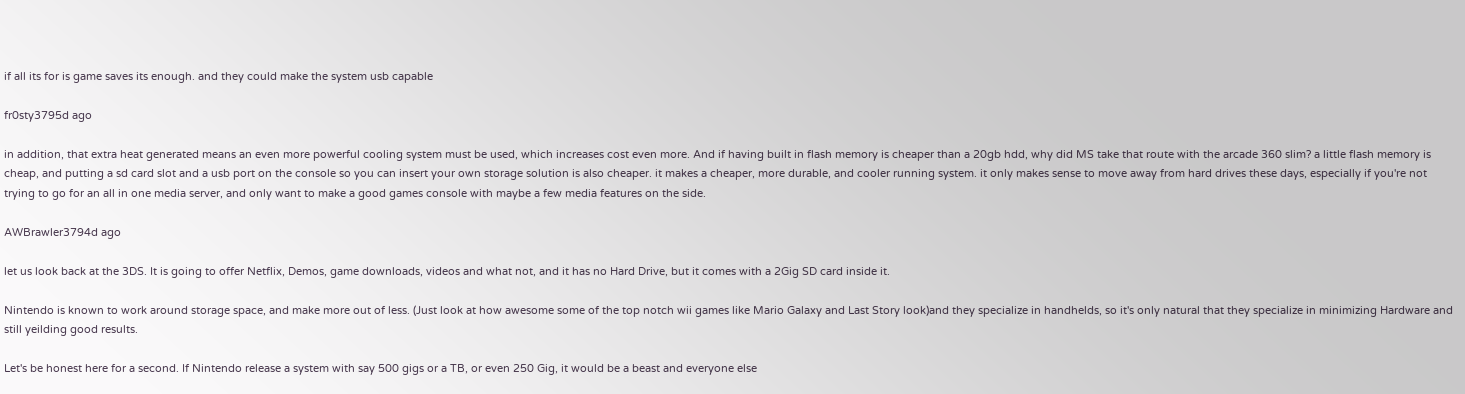if all its for is game saves its enough. and they could make the system usb capable

fr0sty3795d ago

in addition, that extra heat generated means an even more powerful cooling system must be used, which increases cost even more. And if having built in flash memory is cheaper than a 20gb hdd, why did MS take that route with the arcade 360 slim? a little flash memory is cheap, and putting a sd card slot and a usb port on the console so you can insert your own storage solution is also cheaper. it makes a cheaper, more durable, and cooler running system. it only makes sense to move away from hard drives these days, especially if you're not trying to go for an all in one media server, and only want to make a good games console with maybe a few media features on the side.

AWBrawler3794d ago

let us look back at the 3DS. It is going to offer Netflix, Demos, game downloads, videos and what not, and it has no Hard Drive, but it comes with a 2Gig SD card inside it.

Nintendo is known to work around storage space, and make more out of less. (Just look at how awesome some of the top notch wii games like Mario Galaxy and Last Story look)and they specialize in handhelds, so it's only natural that they specialize in minimizing Hardware and still yeilding good results.

Let's be honest here for a second. If Nintendo release a system with say 500 gigs or a TB, or even 250 Gig, it would be a beast and everyone else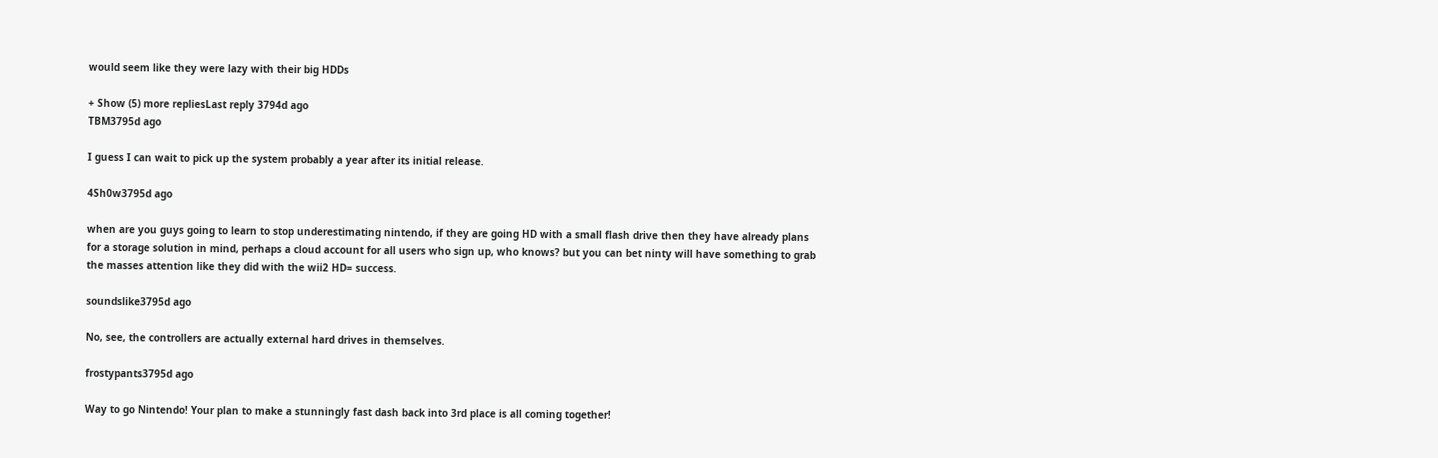would seem like they were lazy with their big HDDs

+ Show (5) more repliesLast reply 3794d ago
TBM3795d ago

I guess I can wait to pick up the system probably a year after its initial release.

4Sh0w3795d ago

when are you guys going to learn to stop underestimating nintendo, if they are going HD with a small flash drive then they have already plans for a storage solution in mind, perhaps a cloud account for all users who sign up, who knows? but you can bet ninty will have something to grab the masses attention like they did with the wii2 HD= success.

soundslike3795d ago

No, see, the controllers are actually external hard drives in themselves.

frostypants3795d ago

Way to go Nintendo! Your plan to make a stunningly fast dash back into 3rd place is all coming together!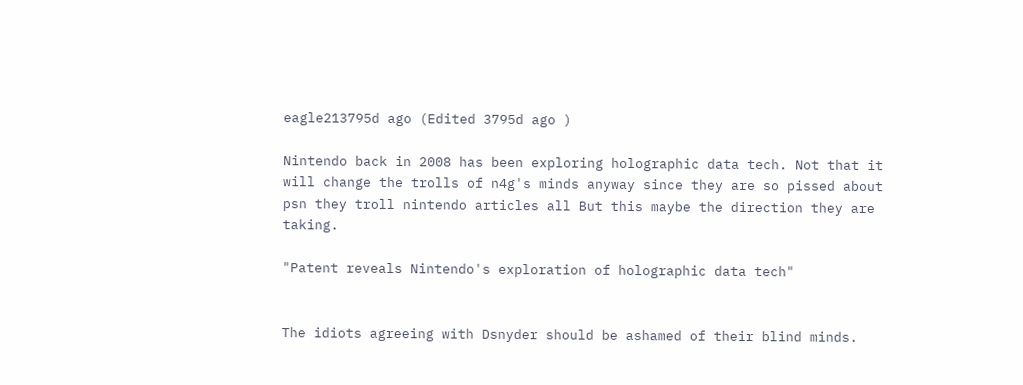eagle213795d ago (Edited 3795d ago )

Nintendo back in 2008 has been exploring holographic data tech. Not that it will change the trolls of n4g's minds anyway since they are so pissed about psn they troll nintendo articles all But this maybe the direction they are taking.

"Patent reveals Nintendo's exploration of holographic data tech"


The idiots agreeing with Dsnyder should be ashamed of their blind minds.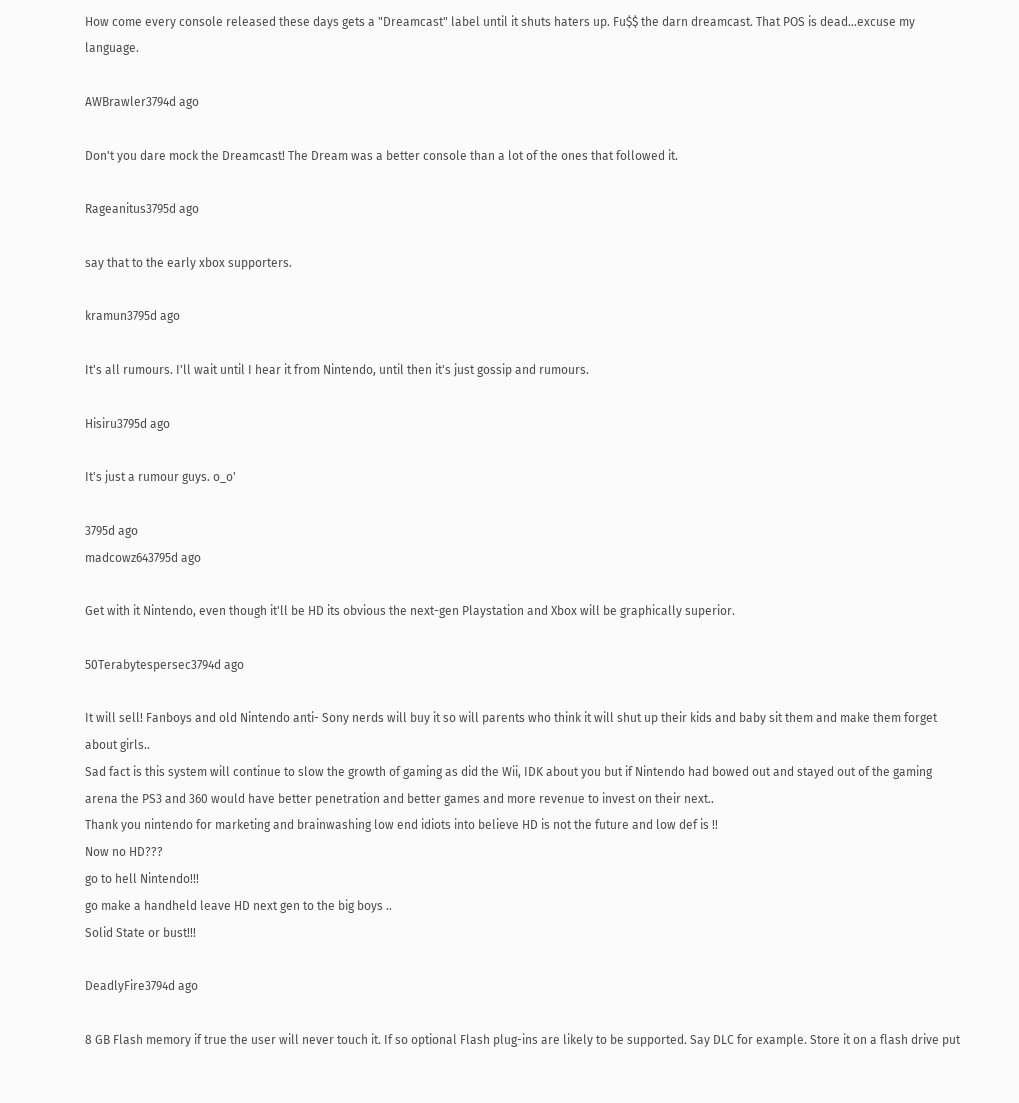How come every console released these days gets a "Dreamcast" label until it shuts haters up. Fu$$ the darn dreamcast. That POS is dead...excuse my language.

AWBrawler3794d ago

Don't you dare mock the Dreamcast! The Dream was a better console than a lot of the ones that followed it.

Rageanitus3795d ago

say that to the early xbox supporters.

kramun3795d ago

It's all rumours. I'll wait until I hear it from Nintendo, until then it's just gossip and rumours.

Hisiru3795d ago

It's just a rumour guys. o_o'

3795d ago
madcowz643795d ago

Get with it Nintendo, even though it'll be HD its obvious the next-gen Playstation and Xbox will be graphically superior.

50Terabytespersec3794d ago

It will sell! Fanboys and old Nintendo anti- Sony nerds will buy it so will parents who think it will shut up their kids and baby sit them and make them forget about girls..
Sad fact is this system will continue to slow the growth of gaming as did the Wii, IDK about you but if Nintendo had bowed out and stayed out of the gaming arena the PS3 and 360 would have better penetration and better games and more revenue to invest on their next..
Thank you nintendo for marketing and brainwashing low end idiots into believe HD is not the future and low def is !!
Now no HD???
go to hell Nintendo!!!
go make a handheld leave HD next gen to the big boys ..
Solid State or bust!!!

DeadlyFire3794d ago

8 GB Flash memory if true the user will never touch it. If so optional Flash plug-ins are likely to be supported. Say DLC for example. Store it on a flash drive put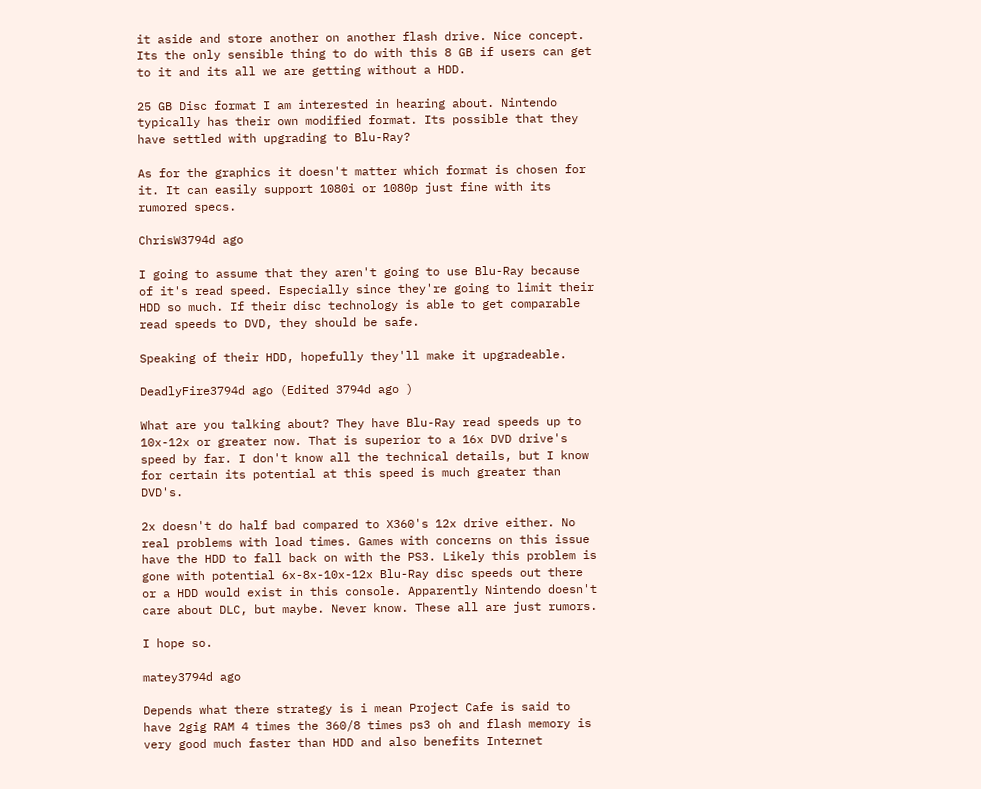it aside and store another on another flash drive. Nice concept. Its the only sensible thing to do with this 8 GB if users can get to it and its all we are getting without a HDD.

25 GB Disc format I am interested in hearing about. Nintendo typically has their own modified format. Its possible that they have settled with upgrading to Blu-Ray?

As for the graphics it doesn't matter which format is chosen for it. It can easily support 1080i or 1080p just fine with its rumored specs.

ChrisW3794d ago

I going to assume that they aren't going to use Blu-Ray because of it's read speed. Especially since they're going to limit their HDD so much. If their disc technology is able to get comparable read speeds to DVD, they should be safe.

Speaking of their HDD, hopefully they'll make it upgradeable.

DeadlyFire3794d ago (Edited 3794d ago )

What are you talking about? They have Blu-Ray read speeds up to 10x-12x or greater now. That is superior to a 16x DVD drive's speed by far. I don't know all the technical details, but I know for certain its potential at this speed is much greater than DVD's.

2x doesn't do half bad compared to X360's 12x drive either. No real problems with load times. Games with concerns on this issue have the HDD to fall back on with the PS3. Likely this problem is gone with potential 6x-8x-10x-12x Blu-Ray disc speeds out there or a HDD would exist in this console. Apparently Nintendo doesn't care about DLC, but maybe. Never know. These all are just rumors.

I hope so.

matey3794d ago

Depends what there strategy is i mean Project Cafe is said to have 2gig RAM 4 times the 360/8 times ps3 oh and flash memory is very good much faster than HDD and also benefits Internet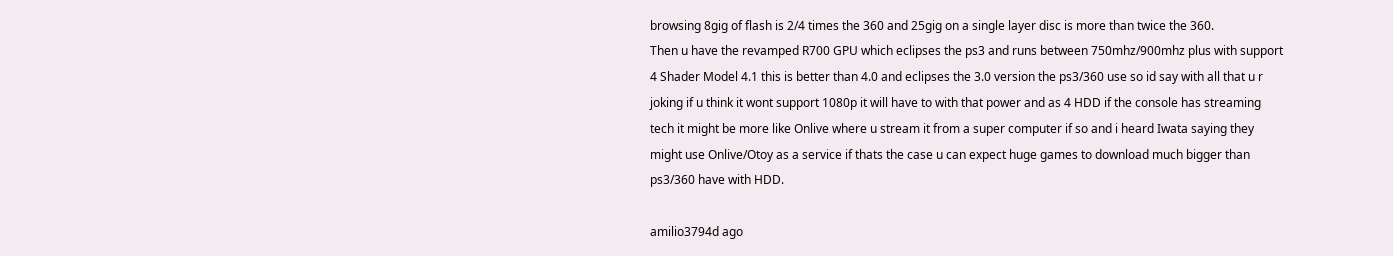browsing 8gig of flash is 2/4 times the 360 and 25gig on a single layer disc is more than twice the 360.
Then u have the revamped R700 GPU which eclipses the ps3 and runs between 750mhz/900mhz plus with support 4 Shader Model 4.1 this is better than 4.0 and eclipses the 3.0 version the ps3/360 use so id say with all that u r joking if u think it wont support 1080p it will have to with that power and as 4 HDD if the console has streaming tech it might be more like Onlive where u stream it from a super computer if so and i heard Iwata saying they might use Onlive/Otoy as a service if thats the case u can expect huge games to download much bigger than ps3/360 have with HDD.

amilio3794d ago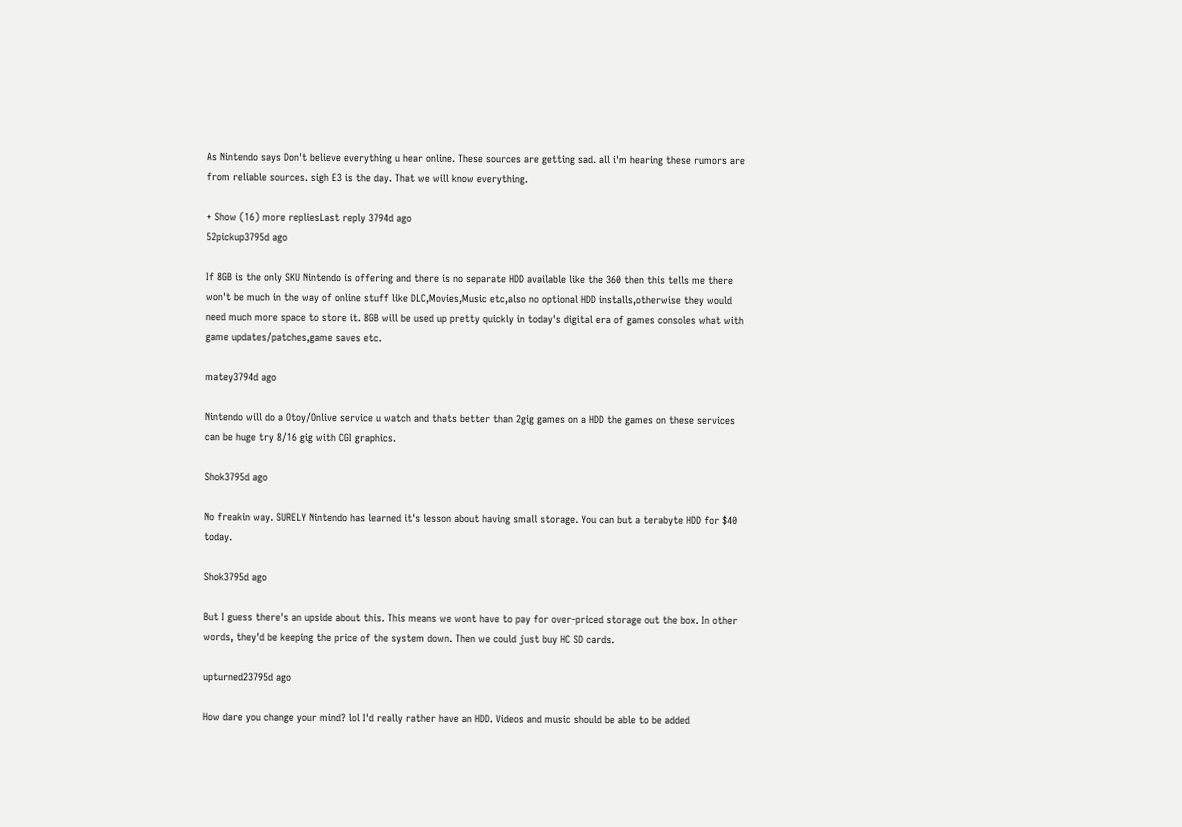As Nintendo says Don't believe everything u hear online. These sources are getting sad. all i'm hearing these rumors are from reliable sources. sigh E3 is the day. That we will know everything.

+ Show (16) more repliesLast reply 3794d ago
52pickup3795d ago

If 8GB is the only SKU Nintendo is offering and there is no separate HDD available like the 360 then this tells me there won't be much in the way of online stuff like DLC,Movies,Music etc,also no optional HDD installs,otherwise they would need much more space to store it. 8GB will be used up pretty quickly in today's digital era of games consoles what with game updates/patches,game saves etc.

matey3794d ago

Nintendo will do a Otoy/Onlive service u watch and thats better than 2gig games on a HDD the games on these services can be huge try 8/16 gig with CGI graphics.

Shok3795d ago

No freakin way. SURELY Nintendo has learned it's lesson about having small storage. You can but a terabyte HDD for $40 today.

Shok3795d ago

But I guess there's an upside about this. This means we wont have to pay for over-priced storage out the box. In other words, they'd be keeping the price of the system down. Then we could just buy HC SD cards.

upturned23795d ago

How dare you change your mind? lol I'd really rather have an HDD. Videos and music should be able to be added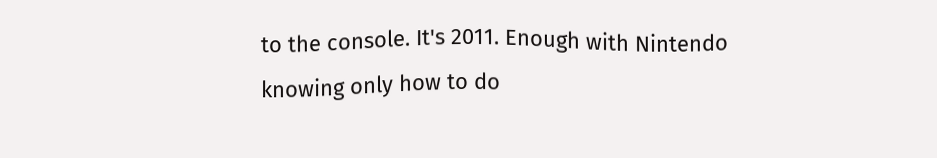to the console. It's 2011. Enough with Nintendo knowing only how to do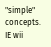"simple" concepts. IE wii